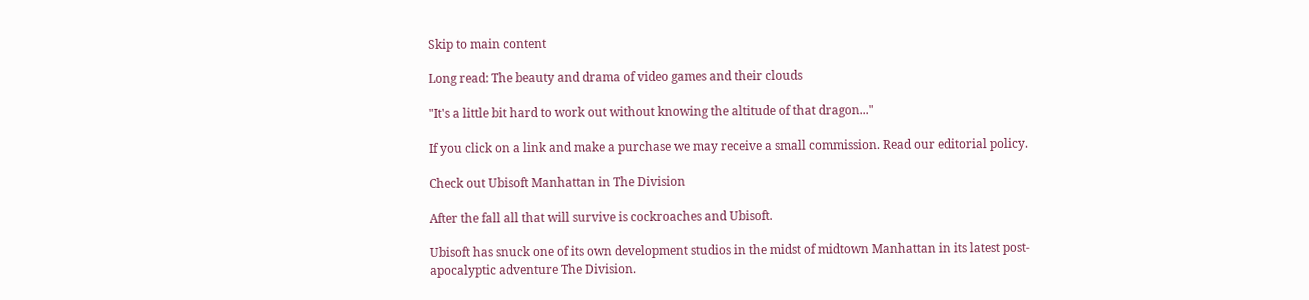Skip to main content

Long read: The beauty and drama of video games and their clouds

"It's a little bit hard to work out without knowing the altitude of that dragon..."

If you click on a link and make a purchase we may receive a small commission. Read our editorial policy.

Check out Ubisoft Manhattan in The Division

After the fall all that will survive is cockroaches and Ubisoft.

Ubisoft has snuck one of its own development studios in the midst of midtown Manhattan in its latest post-apocalyptic adventure The Division.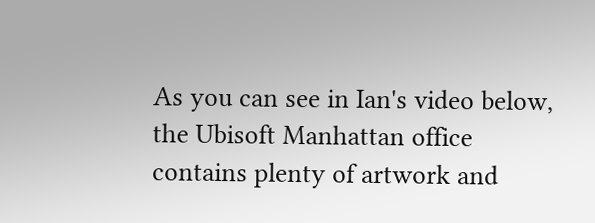As you can see in Ian's video below, the Ubisoft Manhattan office contains plenty of artwork and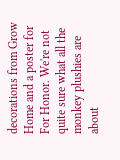decorations from Grow Home and a poster for For Honor. We're not quite sure what all the monkey plushies are about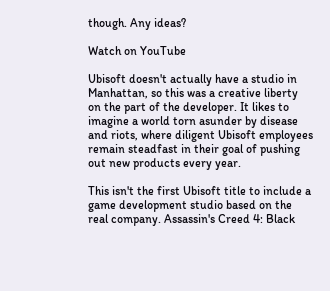though. Any ideas?

Watch on YouTube

Ubisoft doesn't actually have a studio in Manhattan, so this was a creative liberty on the part of the developer. It likes to imagine a world torn asunder by disease and riots, where diligent Ubisoft employees remain steadfast in their goal of pushing out new products every year.

This isn't the first Ubisoft title to include a game development studio based on the real company. Assassin's Creed 4: Black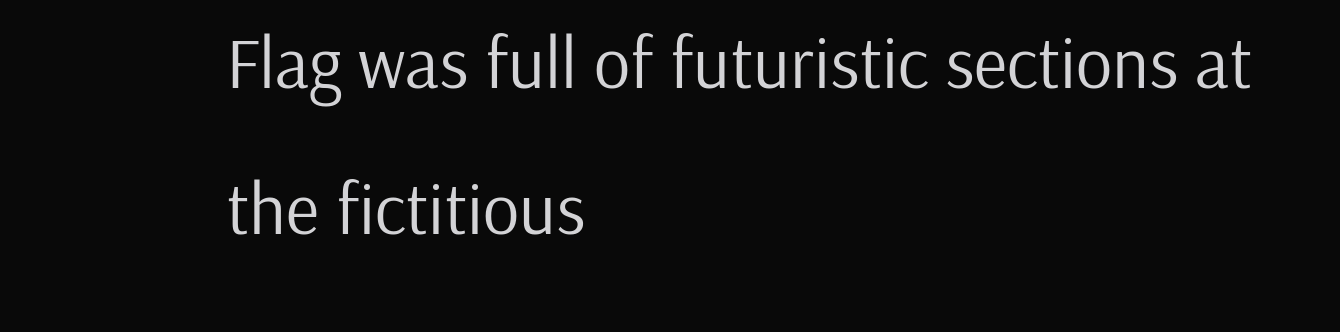Flag was full of futuristic sections at the fictitious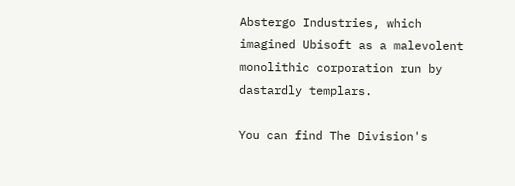Abstergo Industries, which imagined Ubisoft as a malevolent monolithic corporation run by dastardly templars.

You can find The Division's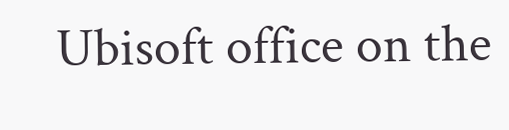Ubisoft office on the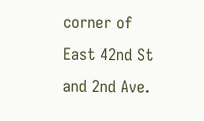corner of East 42nd St and 2nd Ave.